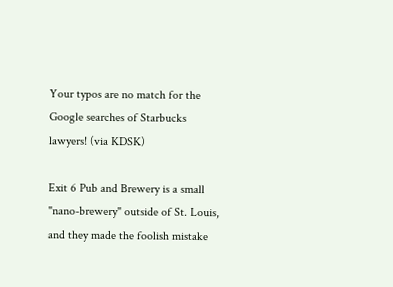Your typos are no match for the Google searches of Starbucks lawyers! (via KDSK)

Exit 6 Pub and Brewery is a small "nano-brewery" outside of St. Louis, and they made the foolish mistake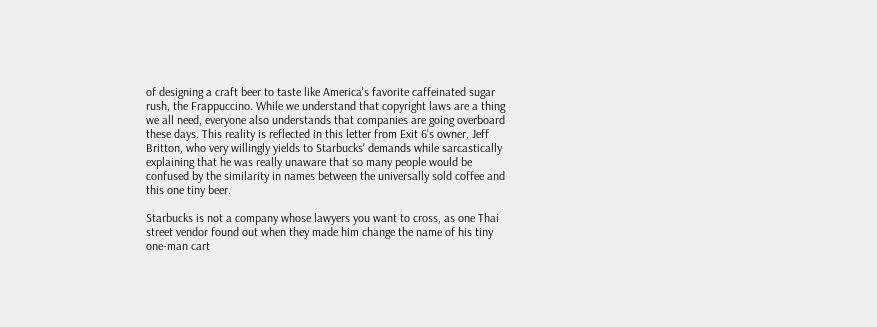of designing a craft beer to taste like America's favorite caffeinated sugar rush, the Frappuccino. While we understand that copyright laws are a thing we all need, everyone also understands that companies are going overboard these days. This reality is reflected in this letter from Exit 6's owner, Jeff Britton, who very willingly yields to Starbucks' demands while sarcastically explaining that he was really unaware that so many people would be confused by the similarity in names between the universally sold coffee and this one tiny beer.

Starbucks is not a company whose lawyers you want to cross, as one Thai street vendor found out when they made him change the name of his tiny one-man cart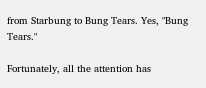from Starbung to Bung Tears. Yes, "Bung Tears."

Fortunately, all the attention has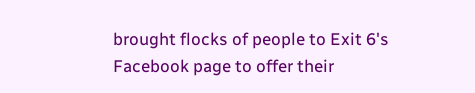brought flocks of people to Exit 6's Facebook page to offer their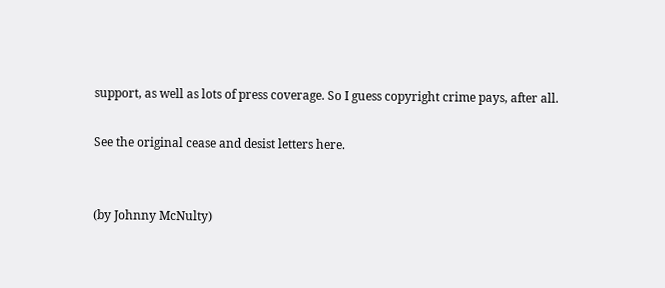support, as well as lots of press coverage. So I guess copyright crime pays, after all.

See the original cease and desist letters here.


(by Johnny McNulty)